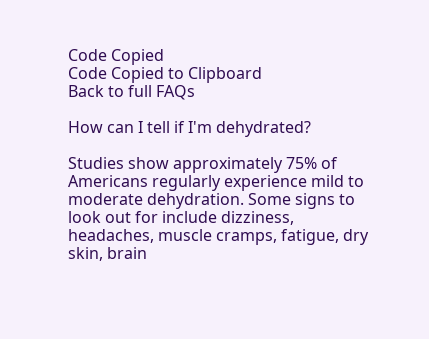Code Copied
Code Copied to Clipboard
Back to full FAQs

How can I tell if I'm dehydrated?

Studies show approximately 75% of Americans regularly experience mild to moderate dehydration. Some signs to look out for include dizziness, headaches, muscle cramps, fatigue, dry skin, brain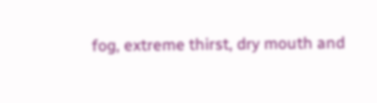fog, extreme thirst, dry mouth and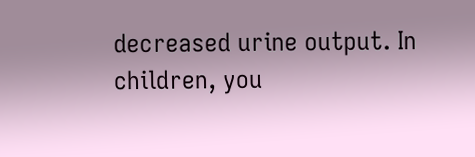decreased urine output. In children, you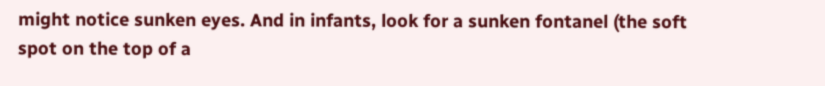might notice sunken eyes. And in infants, look for a sunken fontanel (the soft spot on the top of a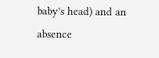baby's head) and an absence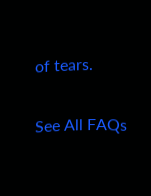of tears.

See All FAQs